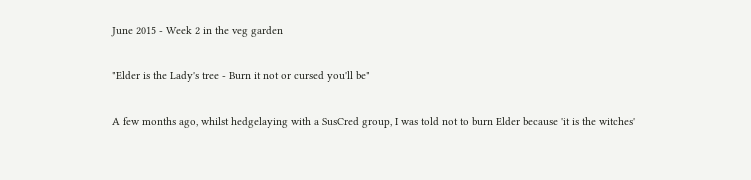June 2015 - Week 2 in the veg garden

"Elder is the Lady's tree - Burn it not or cursed you'll be"

A few months ago, whilst hedgelaying with a SusCred group, I was told not to burn Elder because 'it is the witches'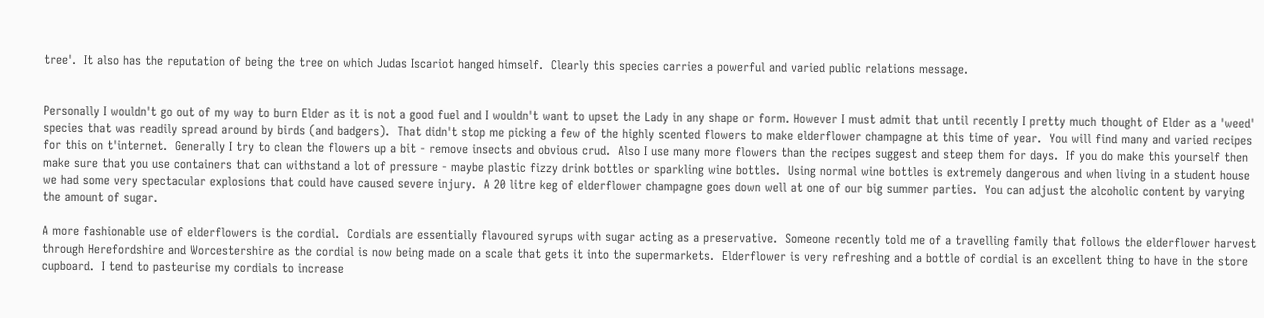tree'.  It also has the reputation of being the tree on which Judas Iscariot hanged himself.  Clearly this species carries a powerful and varied public relations message.


Personally I wouldn't go out of my way to burn Elder as it is not a good fuel and I wouldn't want to upset the Lady in any shape or form. However I must admit that until recently I pretty much thought of Elder as a 'weed' species that was readily spread around by birds (and badgers).  That didn't stop me picking a few of the highly scented flowers to make elderflower champagne at this time of year.  You will find many and varied recipes for this on t'internet.  Generally I try to clean the flowers up a bit - remove insects and obvious crud.  Also I use many more flowers than the recipes suggest and steep them for days.  If you do make this yourself then make sure that you use containers that can withstand a lot of pressure - maybe plastic fizzy drink bottles or sparkling wine bottles.  Using normal wine bottles is extremely dangerous and when living in a student house we had some very spectacular explosions that could have caused severe injury.  A 20 litre keg of elderflower champagne goes down well at one of our big summer parties.  You can adjust the alcoholic content by varying the amount of sugar.

A more fashionable use of elderflowers is the cordial.  Cordials are essentially flavoured syrups with sugar acting as a preservative.  Someone recently told me of a travelling family that follows the elderflower harvest through Herefordshire and Worcestershire as the cordial is now being made on a scale that gets it into the supermarkets.  Elderflower is very refreshing and a bottle of cordial is an excellent thing to have in the store cupboard.  I tend to pasteurise my cordials to increase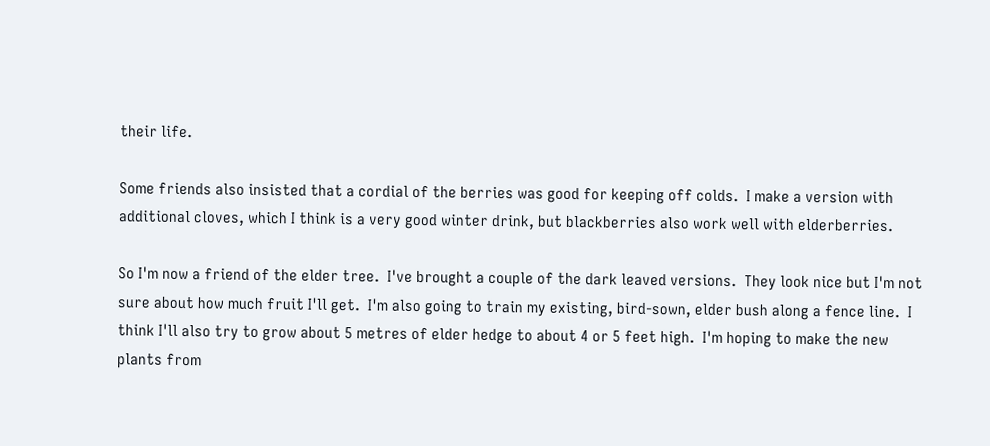their life.

Some friends also insisted that a cordial of the berries was good for keeping off colds.  I make a version with additional cloves, which I think is a very good winter drink, but blackberries also work well with elderberries.

So I'm now a friend of the elder tree.  I've brought a couple of the dark leaved versions.  They look nice but I'm not sure about how much fruit I'll get.  I'm also going to train my existing, bird-sown, elder bush along a fence line.  I think I'll also try to grow about 5 metres of elder hedge to about 4 or 5 feet high.  I'm hoping to make the new plants from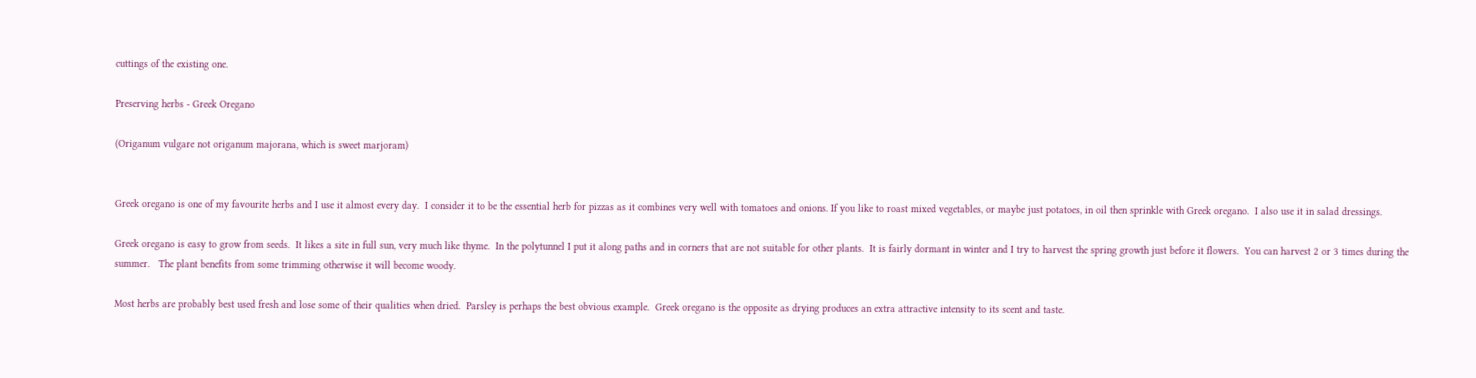cuttings of the existing one.

Preserving herbs - Greek Oregano

(Origanum vulgare not origanum majorana, which is sweet marjoram)


Greek oregano is one of my favourite herbs and I use it almost every day.  I consider it to be the essential herb for pizzas as it combines very well with tomatoes and onions. If you like to roast mixed vegetables, or maybe just potatoes, in oil then sprinkle with Greek oregano.  I also use it in salad dressings.

Greek oregano is easy to grow from seeds.  It likes a site in full sun, very much like thyme.  In the polytunnel I put it along paths and in corners that are not suitable for other plants.  It is fairly dormant in winter and I try to harvest the spring growth just before it flowers.  You can harvest 2 or 3 times during the summer.   The plant benefits from some trimming otherwise it will become woody.

Most herbs are probably best used fresh and lose some of their qualities when dried.  Parsley is perhaps the best obvious example.  Greek oregano is the opposite as drying produces an extra attractive intensity to its scent and taste.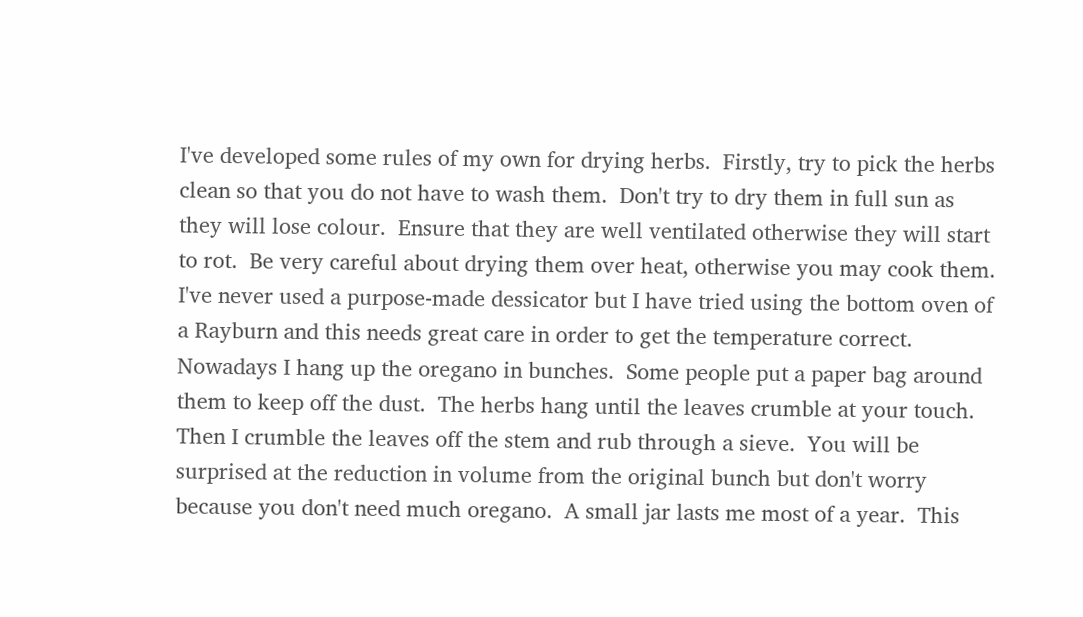I've developed some rules of my own for drying herbs.  Firstly, try to pick the herbs clean so that you do not have to wash them.  Don't try to dry them in full sun as they will lose colour.  Ensure that they are well ventilated otherwise they will start to rot.  Be very careful about drying them over heat, otherwise you may cook them.  I've never used a purpose-made dessicator but I have tried using the bottom oven of a Rayburn and this needs great care in order to get the temperature correct.  Nowadays I hang up the oregano in bunches.  Some people put a paper bag around them to keep off the dust.  The herbs hang until the leaves crumble at your touch.  Then I crumble the leaves off the stem and rub through a sieve.  You will be surprised at the reduction in volume from the original bunch but don't worry because you don't need much oregano.  A small jar lasts me most of a year.  This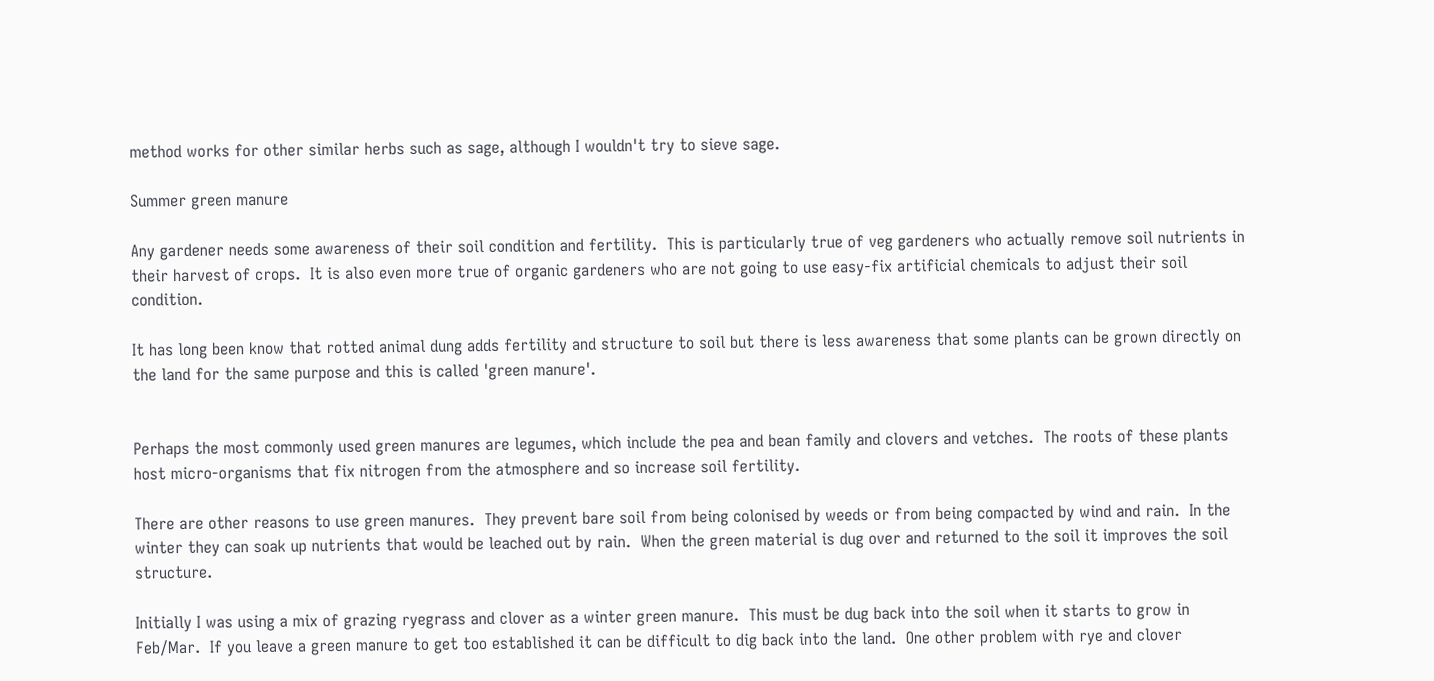method works for other similar herbs such as sage, although I wouldn't try to sieve sage.

Summer green manure

Any gardener needs some awareness of their soil condition and fertility.  This is particularly true of veg gardeners who actually remove soil nutrients in their harvest of crops.  It is also even more true of organic gardeners who are not going to use easy-fix artificial chemicals to adjust their soil condition.

It has long been know that rotted animal dung adds fertility and structure to soil but there is less awareness that some plants can be grown directly on the land for the same purpose and this is called 'green manure'.


Perhaps the most commonly used green manures are legumes, which include the pea and bean family and clovers and vetches.  The roots of these plants host micro-organisms that fix nitrogen from the atmosphere and so increase soil fertility.

There are other reasons to use green manures.  They prevent bare soil from being colonised by weeds or from being compacted by wind and rain.  In the winter they can soak up nutrients that would be leached out by rain.  When the green material is dug over and returned to the soil it improves the soil structure.

Initially I was using a mix of grazing ryegrass and clover as a winter green manure.  This must be dug back into the soil when it starts to grow in Feb/Mar.  If you leave a green manure to get too established it can be difficult to dig back into the land.  One other problem with rye and clover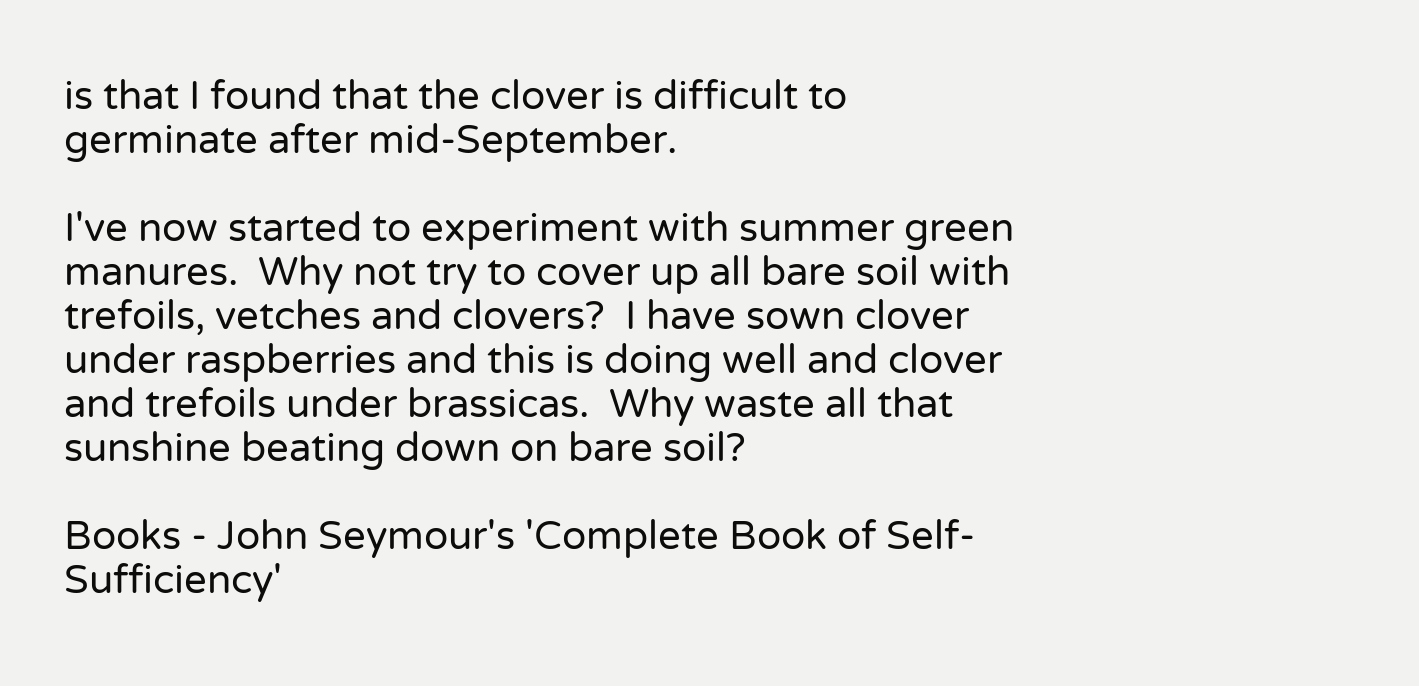is that I found that the clover is difficult to germinate after mid-September.

I've now started to experiment with summer green manures.  Why not try to cover up all bare soil with trefoils, vetches and clovers?  I have sown clover under raspberries and this is doing well and clover and trefoils under brassicas.  Why waste all that sunshine beating down on bare soil?

Books - John Seymour's 'Complete Book of Self-Sufficiency'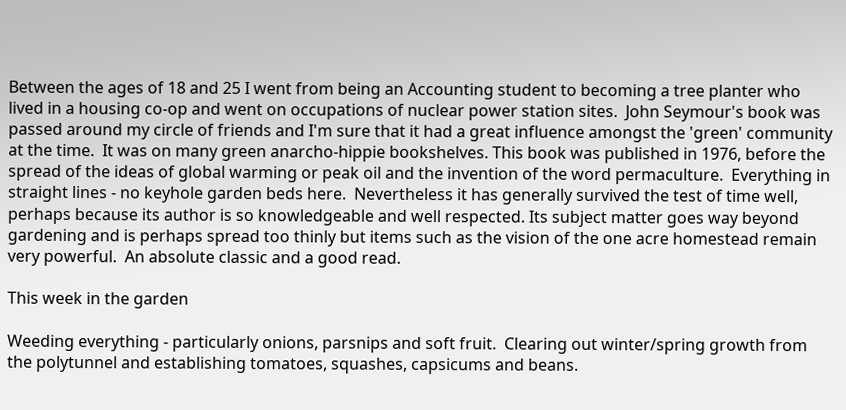Between the ages of 18 and 25 I went from being an Accounting student to becoming a tree planter who lived in a housing co-op and went on occupations of nuclear power station sites.  John Seymour's book was passed around my circle of friends and I'm sure that it had a great influence amongst the 'green' community at the time.  It was on many green anarcho-hippie bookshelves. This book was published in 1976, before the spread of the ideas of global warming or peak oil and the invention of the word permaculture.  Everything in straight lines - no keyhole garden beds here.  Nevertheless it has generally survived the test of time well, perhaps because its author is so knowledgeable and well respected. Its subject matter goes way beyond gardening and is perhaps spread too thinly but items such as the vision of the one acre homestead remain very powerful.  An absolute classic and a good read.

This week in the garden

Weeding everything - particularly onions, parsnips and soft fruit.  Clearing out winter/spring growth from the polytunnel and establishing tomatoes, squashes, capsicums and beans.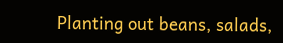Planting out beans, salads,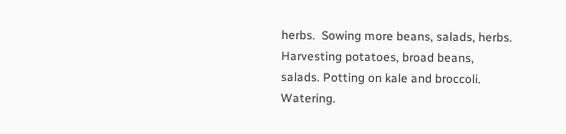herbs.  Sowing more beans, salads, herbs.  Harvesting potatoes, broad beans, salads. Potting on kale and broccoli.  Watering.